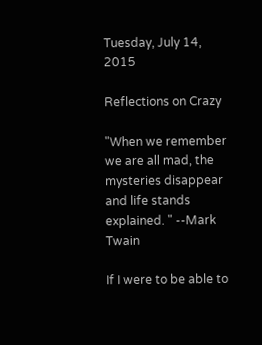Tuesday, July 14, 2015

Reflections on Crazy

"When we remember we are all mad, the mysteries disappear and life stands explained. " --Mark Twain

If I were to be able to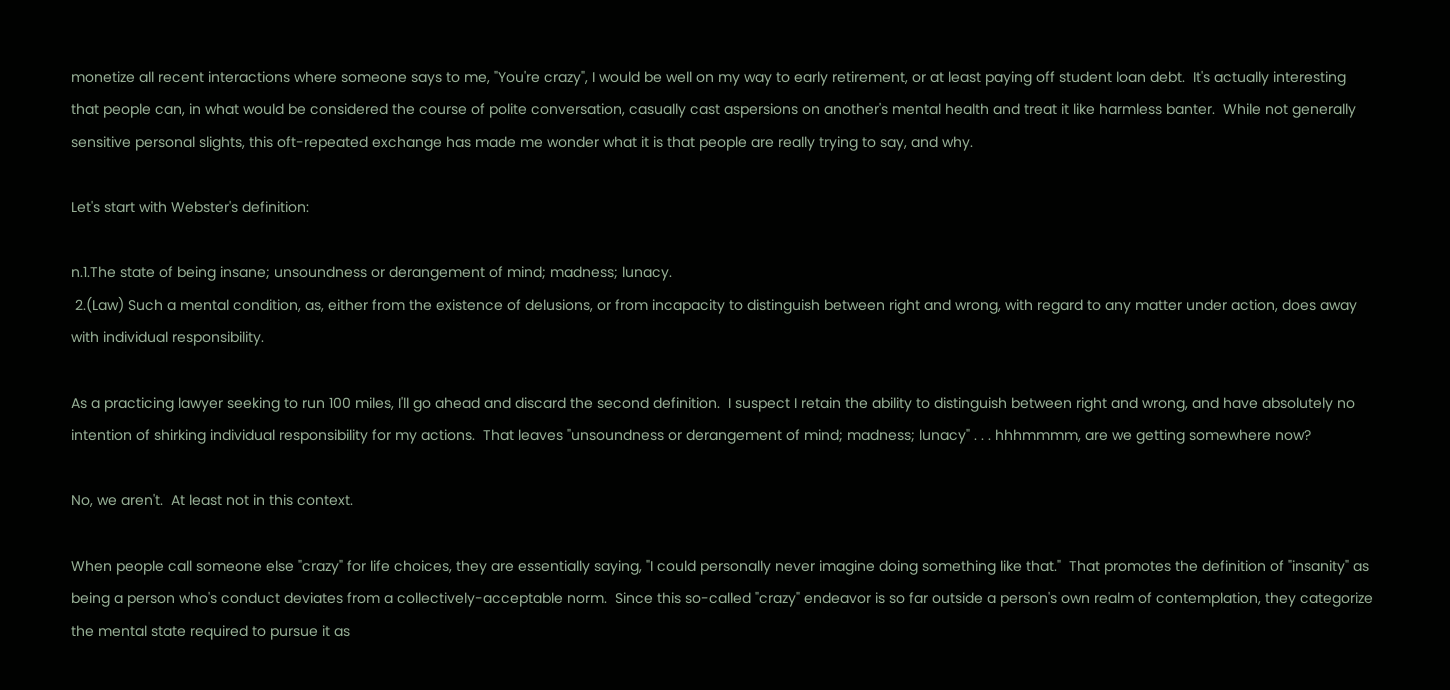monetize all recent interactions where someone says to me, "You're crazy", I would be well on my way to early retirement, or at least paying off student loan debt.  It's actually interesting that people can, in what would be considered the course of polite conversation, casually cast aspersions on another's mental health and treat it like harmless banter.  While not generally sensitive personal slights, this oft-repeated exchange has made me wonder what it is that people are really trying to say, and why.

Let's start with Webster's definition:

n.1.The state of being insane; unsoundness or derangement of mind; madness; lunacy.
 2.(Law) Such a mental condition, as, either from the existence of delusions, or from incapacity to distinguish between right and wrong, with regard to any matter under action, does away with individual responsibility.

As a practicing lawyer seeking to run 100 miles, I'll go ahead and discard the second definition.  I suspect I retain the ability to distinguish between right and wrong, and have absolutely no intention of shirking individual responsibility for my actions.  That leaves "unsoundness or derangement of mind; madness; lunacy" . . . hhhmmmm, are we getting somewhere now?

No, we aren't.  At least not in this context.

When people call someone else "crazy" for life choices, they are essentially saying, "I could personally never imagine doing something like that."  That promotes the definition of "insanity" as being a person who's conduct deviates from a collectively-acceptable norm.  Since this so-called "crazy" endeavor is so far outside a person's own realm of contemplation, they categorize the mental state required to pursue it as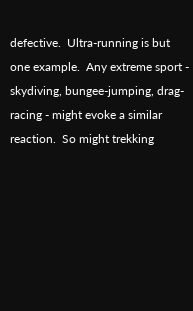defective.  Ultra-running is but one example.  Any extreme sport - skydiving, bungee-jumping, drag-racing - might evoke a similar reaction.  So might trekking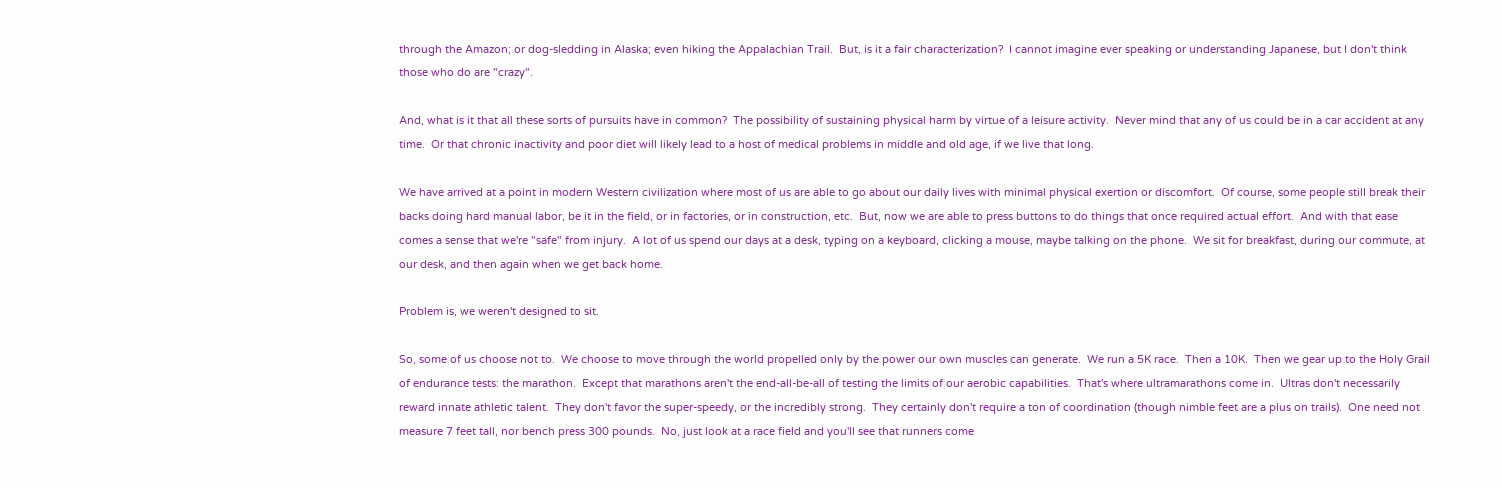through the Amazon; or dog-sledding in Alaska; even hiking the Appalachian Trail.  But, is it a fair characterization?  I cannot imagine ever speaking or understanding Japanese, but I don't think those who do are "crazy".

And, what is it that all these sorts of pursuits have in common?  The possibility of sustaining physical harm by virtue of a leisure activity.  Never mind that any of us could be in a car accident at any time.  Or that chronic inactivity and poor diet will likely lead to a host of medical problems in middle and old age, if we live that long.

We have arrived at a point in modern Western civilization where most of us are able to go about our daily lives with minimal physical exertion or discomfort.  Of course, some people still break their backs doing hard manual labor, be it in the field, or in factories, or in construction, etc.  But, now we are able to press buttons to do things that once required actual effort.  And with that ease comes a sense that we're "safe" from injury.  A lot of us spend our days at a desk, typing on a keyboard, clicking a mouse, maybe talking on the phone.  We sit for breakfast, during our commute, at our desk, and then again when we get back home.

Problem is, we weren't designed to sit.

So, some of us choose not to.  We choose to move through the world propelled only by the power our own muscles can generate.  We run a 5K race.  Then a 10K.  Then we gear up to the Holy Grail of endurance tests: the marathon.  Except that marathons aren't the end-all-be-all of testing the limits of our aerobic capabilities.  That's where ultramarathons come in.  Ultras don't necessarily reward innate athletic talent.  They don't favor the super-speedy, or the incredibly strong.  They certainly don't require a ton of coordination (though nimble feet are a plus on trails).  One need not measure 7 feet tall, nor bench press 300 pounds.  No, just look at a race field and you'll see that runners come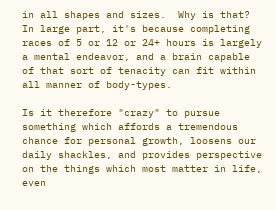in all shapes and sizes.  Why is that?  In large part, it's because completing races of 5 or 12 or 24+ hours is largely a mental endeavor, and a brain capable of that sort of tenacity can fit within all manner of body-types.

Is it therefore "crazy" to pursue something which affords a tremendous chance for personal growth, loosens our daily shackles, and provides perspective on the things which most matter in life, even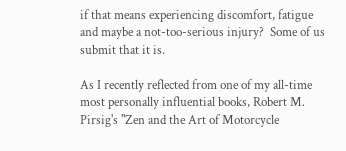if that means experiencing discomfort, fatigue and maybe a not-too-serious injury?  Some of us submit that it is.

As I recently reflected from one of my all-time most personally influential books, Robert M. Pirsig's "Zen and the Art of Motorcycle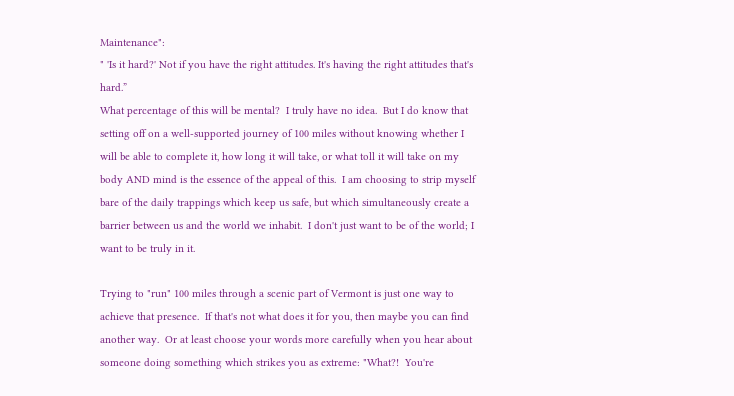Maintenance":
" 'Is it hard?' Not if you have the right attitudes. It's having the right attitudes that's hard.”
What percentage of this will be mental?  I truly have no idea.  But I do know that setting off on a well-supported journey of 100 miles without knowing whether I will be able to complete it, how long it will take, or what toll it will take on my body AND mind is the essence of the appeal of this.  I am choosing to strip myself bare of the daily trappings which keep us safe, but which simultaneously create a barrier between us and the world we inhabit.  I don't just want to be of the world; I want to be truly in it.

Trying to "run" 100 miles through a scenic part of Vermont is just one way to achieve that presence.  If that's not what does it for you, then maybe you can find another way.  Or at least choose your words more carefully when you hear about someone doing something which strikes you as extreme: "What?!  You're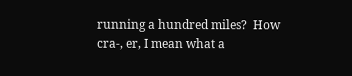running a hundred miles?  How cra-, er, I mean what a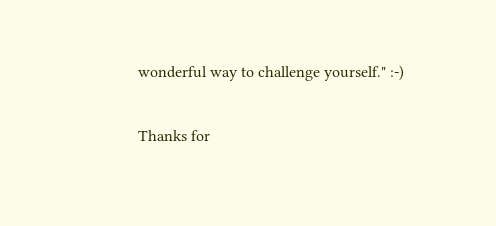wonderful way to challenge yourself." :-)

Thanks for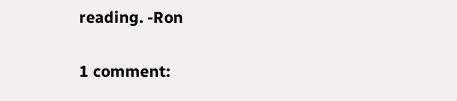reading. -Ron

1 comment: